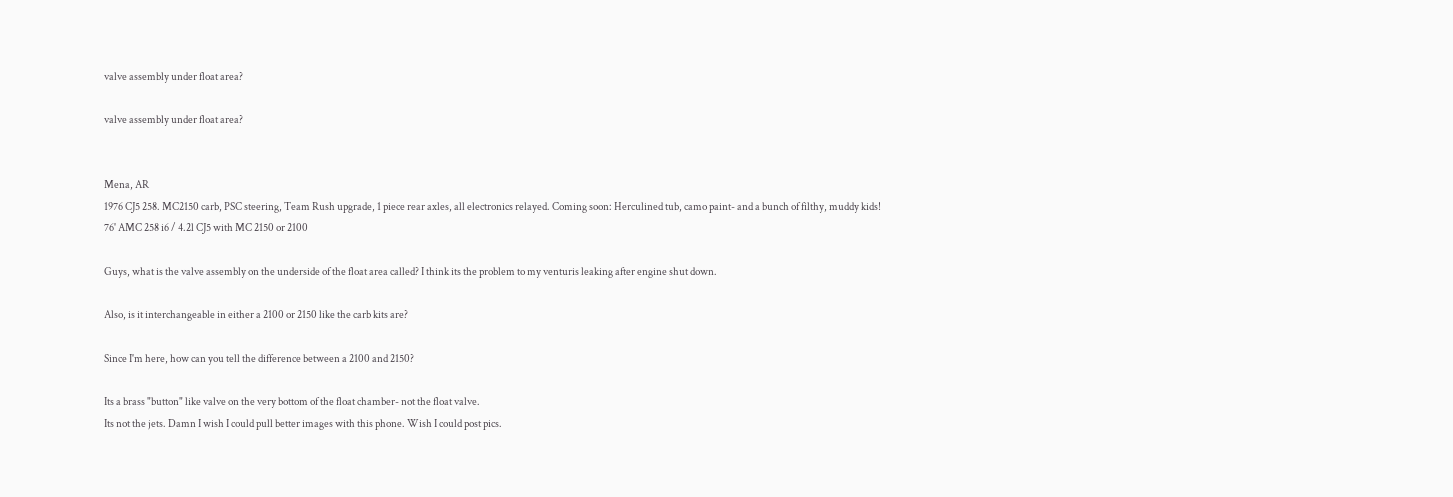valve assembly under float area?

valve assembly under float area?


Mena, AR
1976 CJ5 258. MC2150 carb, PSC steering, Team Rush upgrade, 1 piece rear axles, all electronics relayed. Coming soon: Herculined tub, camo paint- and a bunch of filthy, muddy kids!
76' AMC 258 i6 / 4.2l CJ5 with MC 2150 or 2100

Guys, what is the valve assembly on the underside of the float area called? I think its the problem to my venturis leaking after engine shut down.

Also, is it interchangeable in either a 2100 or 2150 like the carb kits are?

Since I'm here, how can you tell the difference between a 2100 and 2150?

Its a brass "button" like valve on the very bottom of the float chamber- not the float valve.
Its not the jets. Damn I wish I could pull better images with this phone. Wish I could post pics.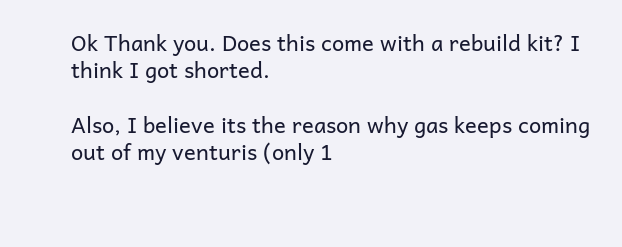Ok Thank you. Does this come with a rebuild kit? I think I got shorted.

Also, I believe its the reason why gas keeps coming out of my venturis (only 1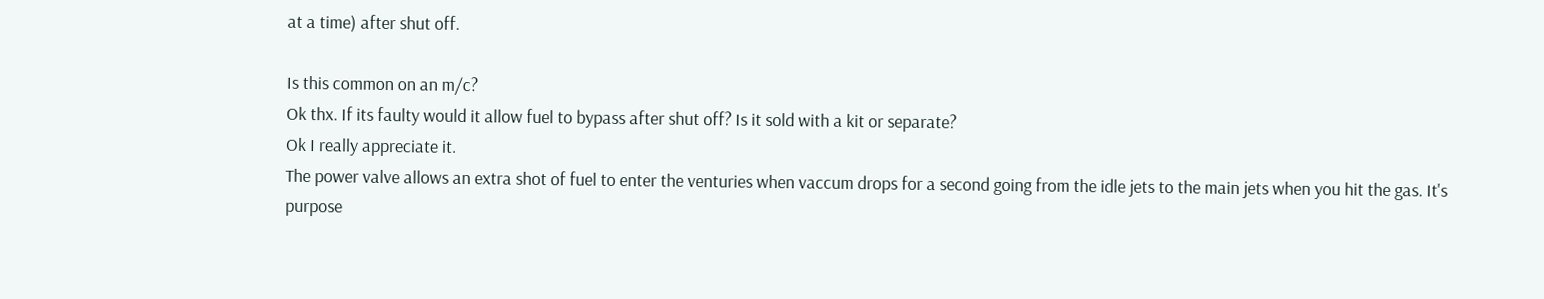at a time) after shut off.

Is this common on an m/c?
Ok thx. If its faulty would it allow fuel to bypass after shut off? Is it sold with a kit or separate?
Ok I really appreciate it.
The power valve allows an extra shot of fuel to enter the venturies when vaccum drops for a second going from the idle jets to the main jets when you hit the gas. It's purpose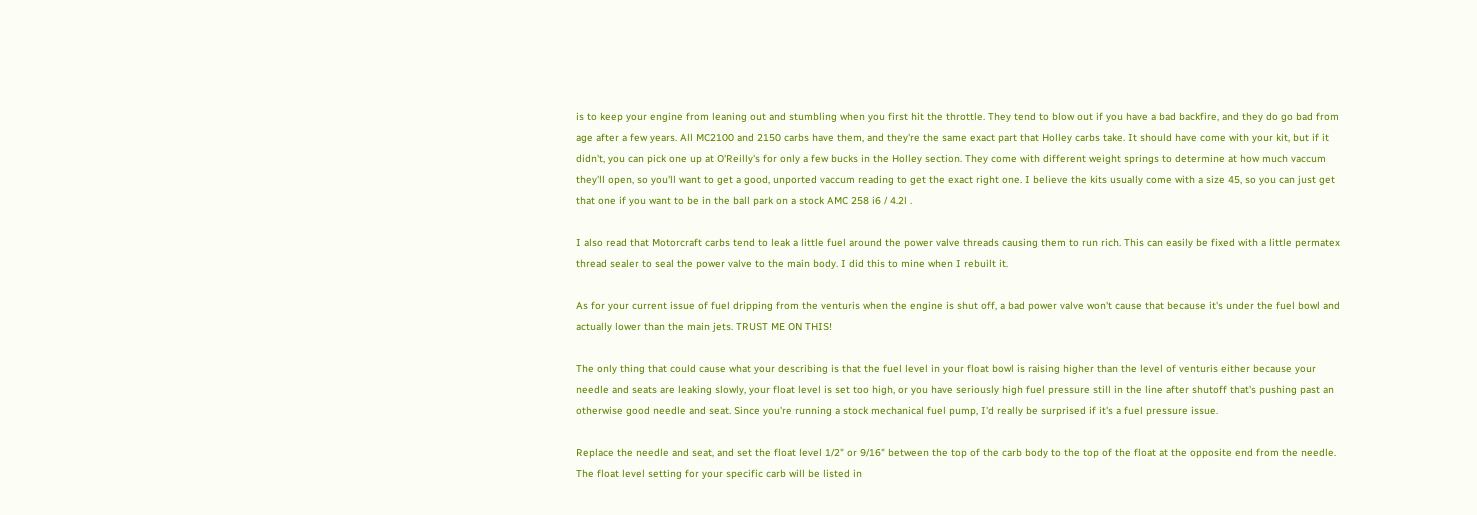is to keep your engine from leaning out and stumbling when you first hit the throttle. They tend to blow out if you have a bad backfire, and they do go bad from age after a few years. All MC2100 and 2150 carbs have them, and they're the same exact part that Holley carbs take. It should have come with your kit, but if it didn't, you can pick one up at O'Reilly's for only a few bucks in the Holley section. They come with different weight springs to determine at how much vaccum they'll open, so you'll want to get a good, unported vaccum reading to get the exact right one. I believe the kits usually come with a size 45, so you can just get that one if you want to be in the ball park on a stock AMC 258 i6 / 4.2l .

I also read that Motorcraft carbs tend to leak a little fuel around the power valve threads causing them to run rich. This can easily be fixed with a little permatex thread sealer to seal the power valve to the main body. I did this to mine when I rebuilt it.

As for your current issue of fuel dripping from the venturis when the engine is shut off, a bad power valve won't cause that because it's under the fuel bowl and actually lower than the main jets. TRUST ME ON THIS!

The only thing that could cause what your describing is that the fuel level in your float bowl is raising higher than the level of venturis either because your needle and seats are leaking slowly, your float level is set too high, or you have seriously high fuel pressure still in the line after shutoff that's pushing past an otherwise good needle and seat. Since you're running a stock mechanical fuel pump, I'd really be surprised if it's a fuel pressure issue.

Replace the needle and seat, and set the float level 1/2" or 9/16" between the top of the carb body to the top of the float at the opposite end from the needle. The float level setting for your specific carb will be listed in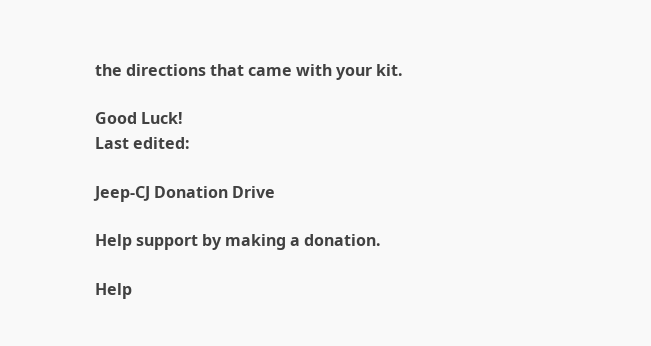the directions that came with your kit.

Good Luck!
Last edited:

Jeep-CJ Donation Drive

Help support by making a donation.

Help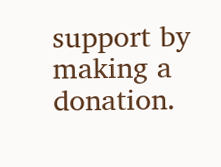support by making a donation.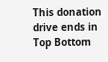This donation drive ends in
Top Bottom